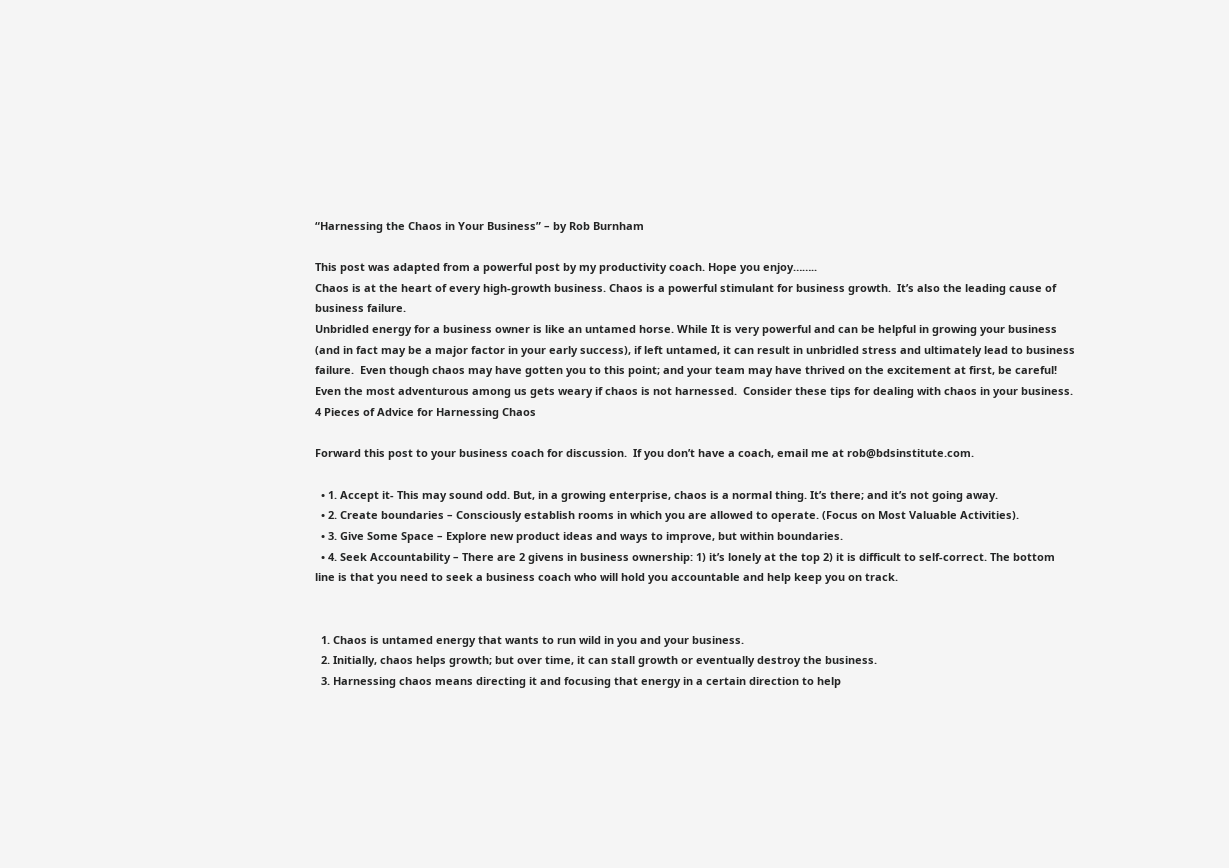“Harnessing the Chaos in Your Business” – by Rob Burnham

This post was adapted from a powerful post by my productivity coach. Hope you enjoy……..
Chaos is at the heart of every high-growth business. Chaos is a powerful stimulant for business growth.  It’s also the leading cause of business failure.
Unbridled energy for a business owner is like an untamed horse. While It is very powerful and can be helpful in growing your business (and in fact may be a major factor in your early success), if left untamed, it can result in unbridled stress and ultimately lead to business failure.  Even though chaos may have gotten you to this point; and your team may have thrived on the excitement at first, be careful!  Even the most adventurous among us gets weary if chaos is not harnessed.  Consider these tips for dealing with chaos in your business.
4 Pieces of Advice for Harnessing Chaos

Forward this post to your business coach for discussion.  If you don’t have a coach, email me at rob@bdsinstitute.com.

  • 1. Accept it- This may sound odd. But, in a growing enterprise, chaos is a normal thing. It’s there; and it’s not going away.
  • 2. Create boundaries – Consciously establish rooms in which you are allowed to operate. (Focus on Most Valuable Activities).
  • 3. Give Some Space – Explore new product ideas and ways to improve, but within boundaries.
  • 4. Seek Accountability – There are 2 givens in business ownership: 1) it’s lonely at the top 2) it is difficult to self-correct. The bottom line is that you need to seek a business coach who will hold you accountable and help keep you on track.


  1. Chaos is untamed energy that wants to run wild in you and your business.
  2. Initially, chaos helps growth; but over time, it can stall growth or eventually destroy the business.
  3. Harnessing chaos means directing it and focusing that energy in a certain direction to help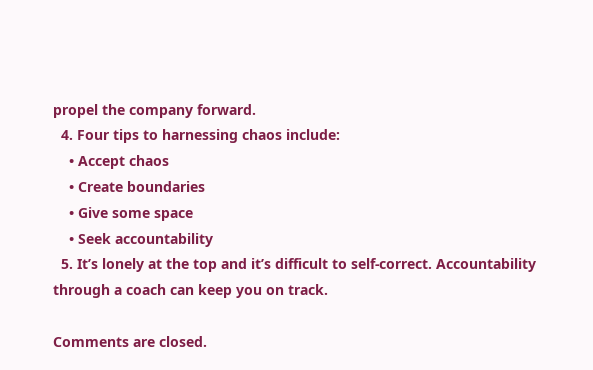propel the company forward.
  4. Four tips to harnessing chaos include:
    • Accept chaos
    • Create boundaries
    • Give some space
    • Seek accountability
  5. It’s lonely at the top and it’s difficult to self-correct. Accountability through a coach can keep you on track.

Comments are closed.